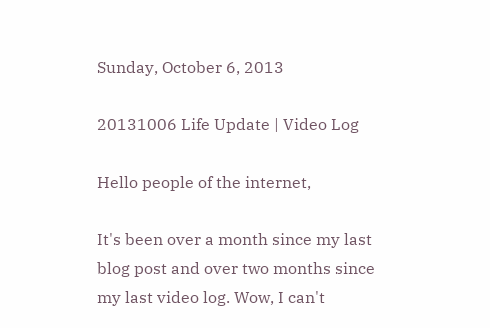Sunday, October 6, 2013

20131006 Life Update | Video Log

Hello people of the internet,

It's been over a month since my last blog post and over two months since my last video log. Wow, I can't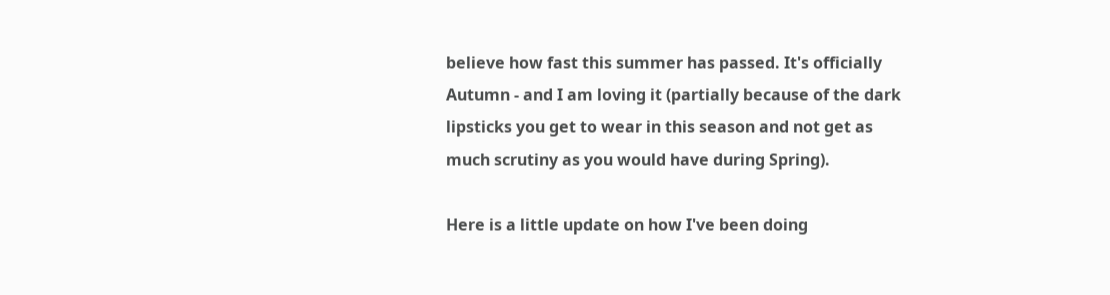believe how fast this summer has passed. It's officially Autumn - and I am loving it (partially because of the dark lipsticks you get to wear in this season and not get as much scrutiny as you would have during Spring).

Here is a little update on how I've been doing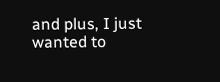and plus, I just wanted to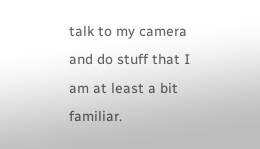talk to my camera and do stuff that I am at least a bit familiar.